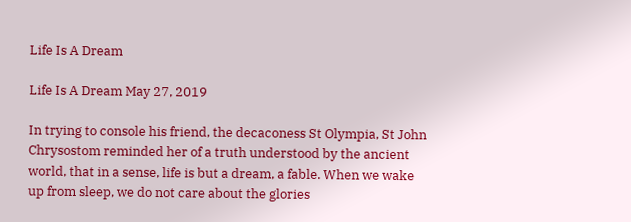Life Is A Dream

Life Is A Dream May 27, 2019

In trying to console his friend, the decaconess St Olympia, St John Chrysostom reminded her of a truth understood by the ancient world, that in a sense, life is but a dream, a fable. When we wake up from sleep, we do not care about the glories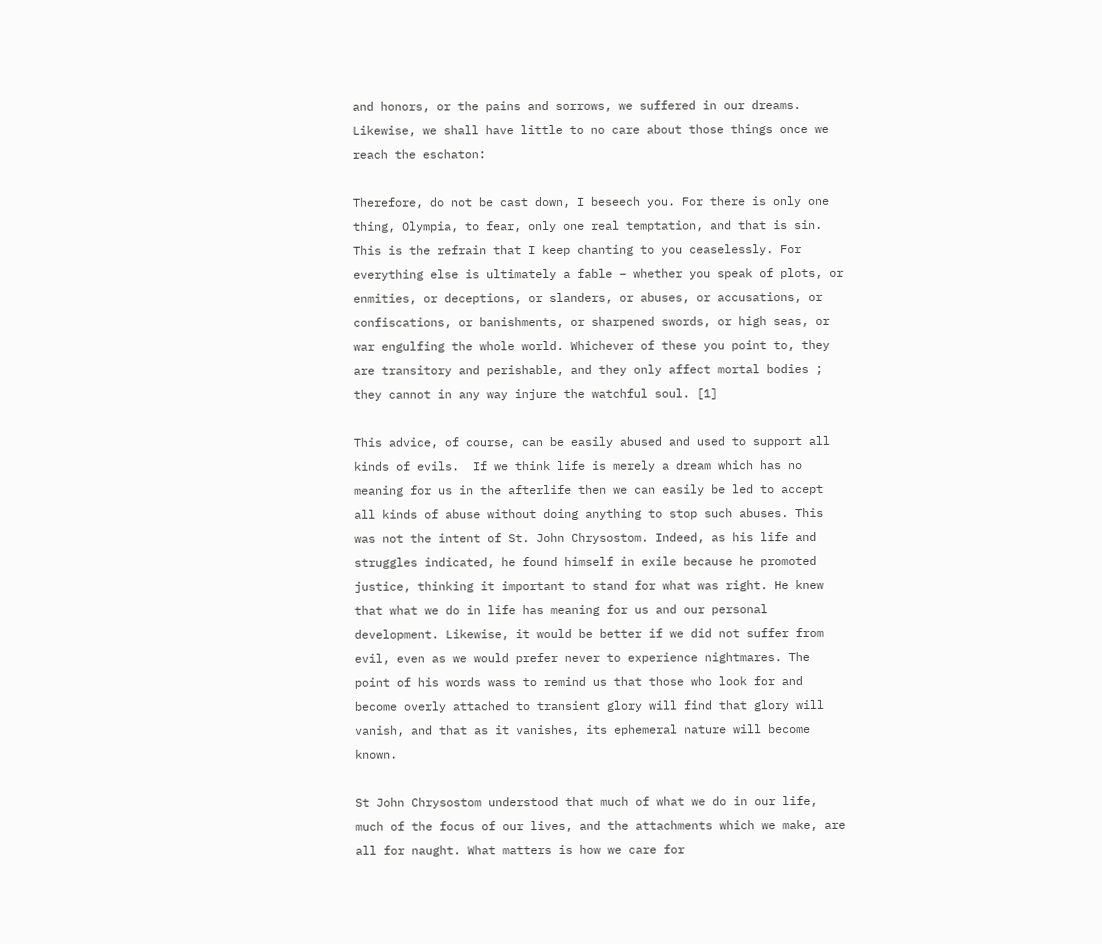and honors, or the pains and sorrows, we suffered in our dreams. Likewise, we shall have little to no care about those things once we reach the eschaton:

Therefore, do not be cast down, I beseech you. For there is only one thing, Olympia, to fear, only one real temptation, and that is sin. This is the refrain that I keep chanting to you ceaselessly. For everything else is ultimately a fable – whether you speak of plots, or enmities, or deceptions, or slanders, or abuses, or accusations, or confiscations, or banishments, or sharpened swords, or high seas, or war engulfing the whole world. Whichever of these you point to, they are transitory and perishable, and they only affect mortal bodies ; they cannot in any way injure the watchful soul. [1]

This advice, of course, can be easily abused and used to support all kinds of evils.  If we think life is merely a dream which has no meaning for us in the afterlife then we can easily be led to accept all kinds of abuse without doing anything to stop such abuses. This was not the intent of St. John Chrysostom. Indeed, as his life and struggles indicated, he found himself in exile because he promoted justice, thinking it important to stand for what was right. He knew that what we do in life has meaning for us and our personal development. Likewise, it would be better if we did not suffer from evil, even as we would prefer never to experience nightmares. The point of his words wass to remind us that those who look for and become overly attached to transient glory will find that glory will vanish, and that as it vanishes, its ephemeral nature will become known.

St John Chrysostom understood that much of what we do in our life, much of the focus of our lives, and the attachments which we make, are all for naught. What matters is how we care for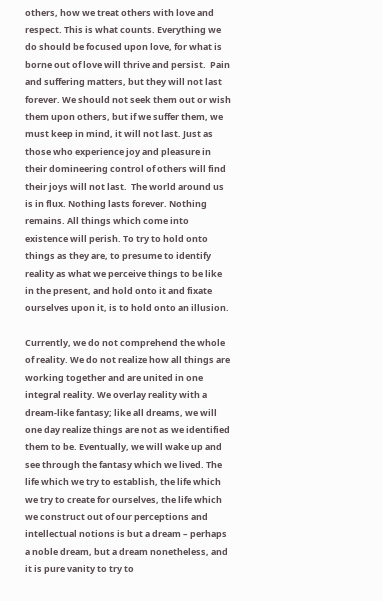others, how we treat others with love and respect. This is what counts. Everything we do should be focused upon love, for what is borne out of love will thrive and persist.  Pain and suffering matters, but they will not last forever. We should not seek them out or wish them upon others, but if we suffer them, we must keep in mind, it will not last. Just as those who experience joy and pleasure in their domineering control of others will find their joys will not last.  The world around us is in flux. Nothing lasts forever. Nothing remains. All things which come into existence will perish. To try to hold onto things as they are, to presume to identify reality as what we perceive things to be like in the present, and hold onto it and fixate ourselves upon it, is to hold onto an illusion.

Currently, we do not comprehend the whole of reality. We do not realize how all things are working together and are united in one integral reality. We overlay reality with a dream-like fantasy; like all dreams, we will one day realize things are not as we identified them to be. Eventually, we will wake up and see through the fantasy which we lived. The life which we try to establish, the life which we try to create for ourselves, the life which we construct out of our perceptions and intellectual notions is but a dream – perhaps a noble dream, but a dream nonetheless, and it is pure vanity to try to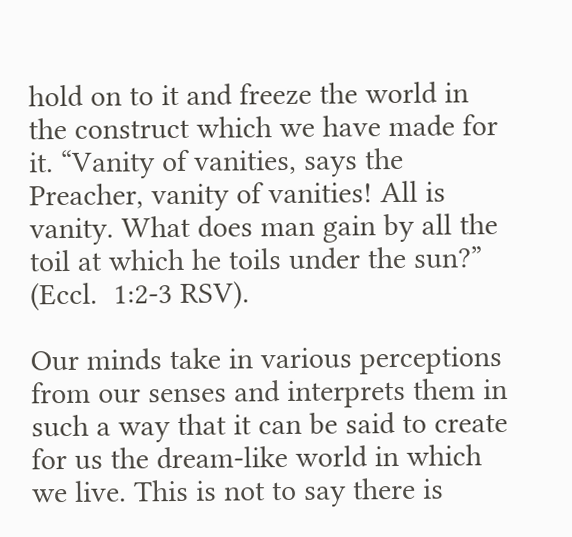hold on to it and freeze the world in the construct which we have made for it. “Vanity of vanities, says the Preacher, vanity of vanities! All is vanity. What does man gain by all the toil at which he toils under the sun?” (Eccl.  1:2-3 RSV).

Our minds take in various perceptions from our senses and interprets them in such a way that it can be said to create for us the dream-like world in which we live. This is not to say there is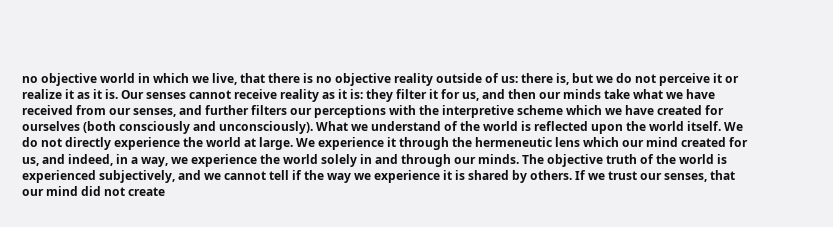no objective world in which we live, that there is no objective reality outside of us: there is, but we do not perceive it or realize it as it is. Our senses cannot receive reality as it is: they filter it for us, and then our minds take what we have received from our senses, and further filters our perceptions with the interpretive scheme which we have created for ourselves (both consciously and unconsciously). What we understand of the world is reflected upon the world itself. We do not directly experience the world at large. We experience it through the hermeneutic lens which our mind created for us, and indeed, in a way, we experience the world solely in and through our minds. The objective truth of the world is experienced subjectively, and we cannot tell if the way we experience it is shared by others. If we trust our senses, that our mind did not create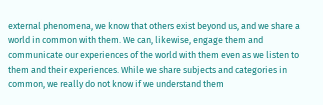external phenomena, we know that others exist beyond us, and we share a world in common with them. We can, likewise, engage them and communicate our experiences of the world with them even as we listen to them and their experiences. While we share subjects and categories in common, we really do not know if we understand them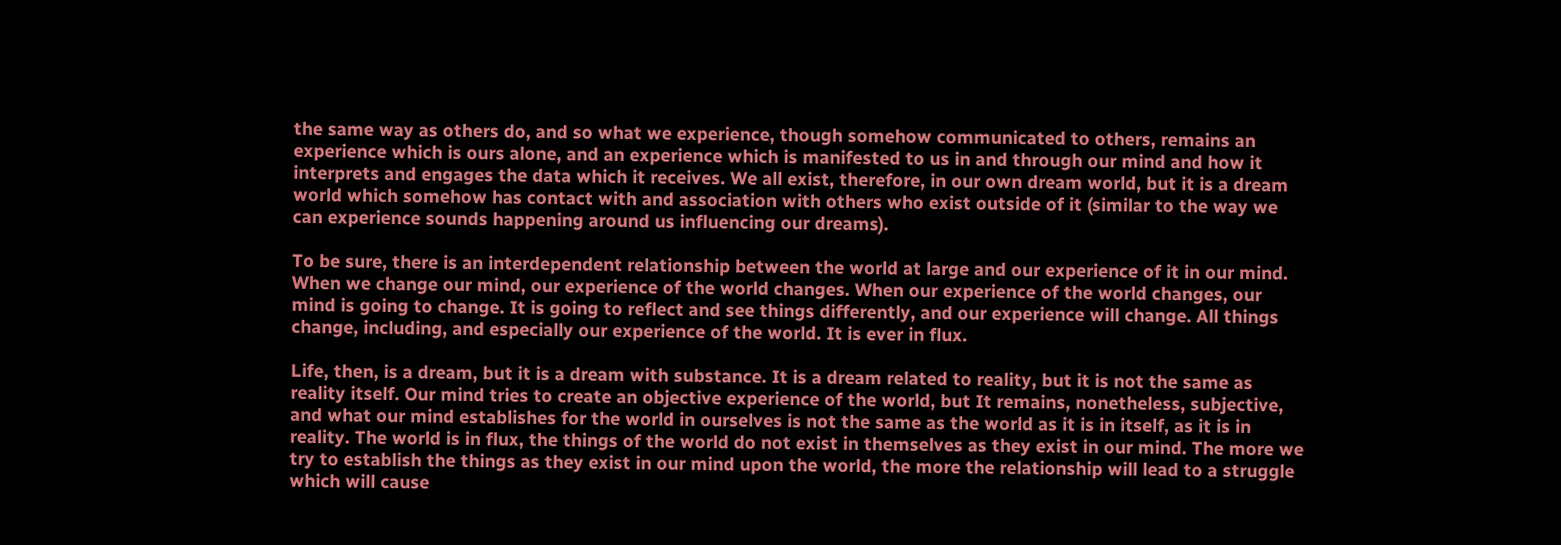the same way as others do, and so what we experience, though somehow communicated to others, remains an experience which is ours alone, and an experience which is manifested to us in and through our mind and how it interprets and engages the data which it receives. We all exist, therefore, in our own dream world, but it is a dream world which somehow has contact with and association with others who exist outside of it (similar to the way we can experience sounds happening around us influencing our dreams).

To be sure, there is an interdependent relationship between the world at large and our experience of it in our mind. When we change our mind, our experience of the world changes. When our experience of the world changes, our mind is going to change. It is going to reflect and see things differently, and our experience will change. All things change, including, and especially our experience of the world. It is ever in flux.

Life, then, is a dream, but it is a dream with substance. It is a dream related to reality, but it is not the same as reality itself. Our mind tries to create an objective experience of the world, but It remains, nonetheless, subjective, and what our mind establishes for the world in ourselves is not the same as the world as it is in itself, as it is in reality. The world is in flux, the things of the world do not exist in themselves as they exist in our mind. The more we try to establish the things as they exist in our mind upon the world, the more the relationship will lead to a struggle which will cause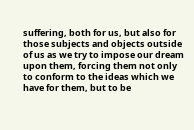suffering, both for us, but also for those subjects and objects outside of us as we try to impose our dream upon them, forcing them not only to conform to the ideas which we have for them, but to be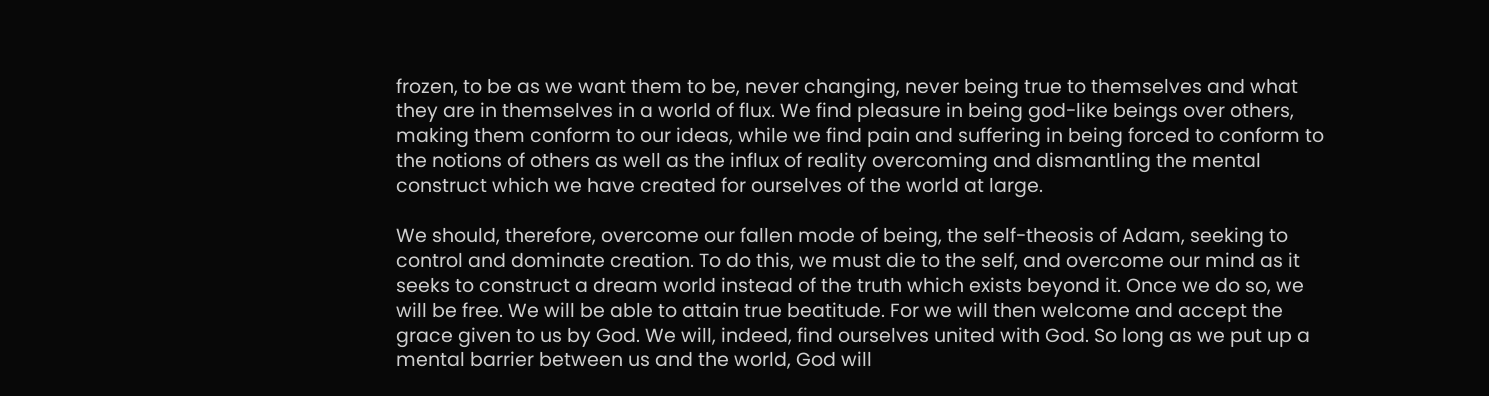frozen, to be as we want them to be, never changing, never being true to themselves and what they are in themselves in a world of flux. We find pleasure in being god-like beings over others, making them conform to our ideas, while we find pain and suffering in being forced to conform to the notions of others as well as the influx of reality overcoming and dismantling the mental construct which we have created for ourselves of the world at large.

We should, therefore, overcome our fallen mode of being, the self-theosis of Adam, seeking to control and dominate creation. To do this, we must die to the self, and overcome our mind as it seeks to construct a dream world instead of the truth which exists beyond it. Once we do so, we will be free. We will be able to attain true beatitude. For we will then welcome and accept the grace given to us by God. We will, indeed, find ourselves united with God. So long as we put up a mental barrier between us and the world, God will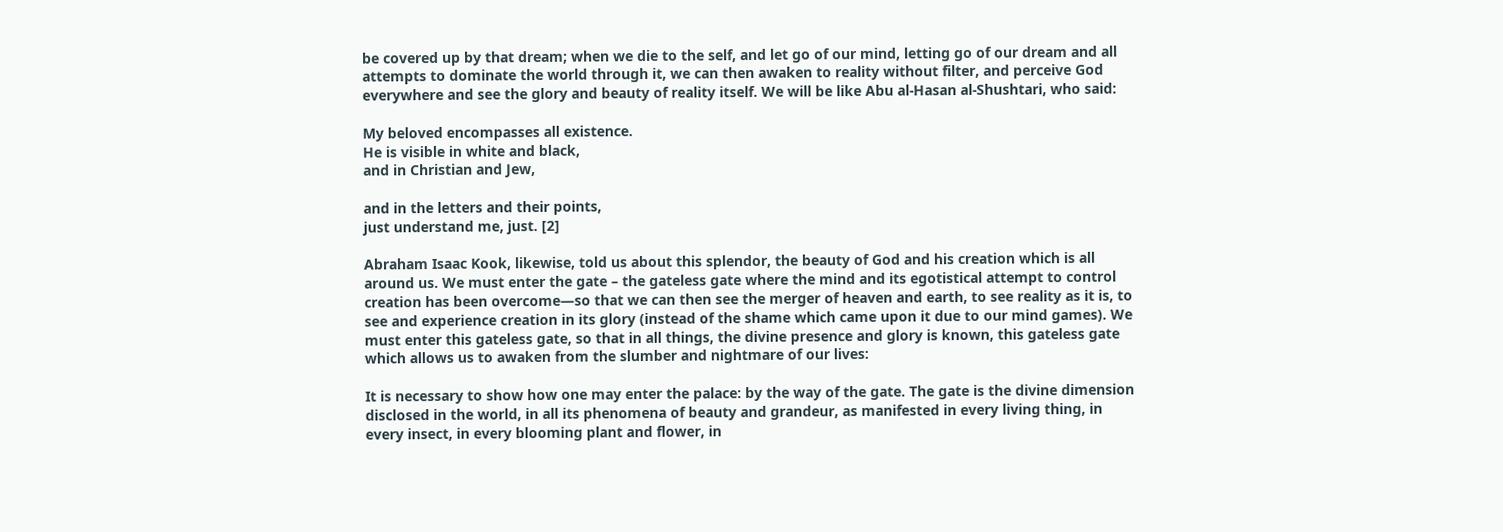be covered up by that dream; when we die to the self, and let go of our mind, letting go of our dream and all attempts to dominate the world through it, we can then awaken to reality without filter, and perceive God everywhere and see the glory and beauty of reality itself. We will be like Abu al-Hasan al-Shushtari, who said:

My beloved encompasses all existence.
He is visible in white and black,
and in Christian and Jew,

and in the letters and their points,
just understand me, just. [2]

Abraham Isaac Kook, likewise, told us about this splendor, the beauty of God and his creation which is all around us. We must enter the gate – the gateless gate where the mind and its egotistical attempt to control creation has been overcome—so that we can then see the merger of heaven and earth, to see reality as it is, to see and experience creation in its glory (instead of the shame which came upon it due to our mind games). We must enter this gateless gate, so that in all things, the divine presence and glory is known, this gateless gate which allows us to awaken from the slumber and nightmare of our lives:

It is necessary to show how one may enter the palace: by the way of the gate. The gate is the divine dimension disclosed in the world, in all its phenomena of beauty and grandeur, as manifested in every living thing, in every insect, in every blooming plant and flower, in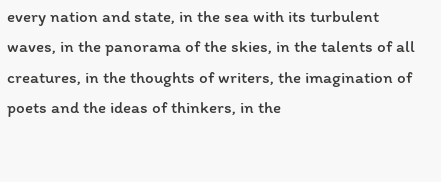every nation and state, in the sea with its turbulent waves, in the panorama of the skies, in the talents of all creatures, in the thoughts of writers, the imagination of poets and the ideas of thinkers, in the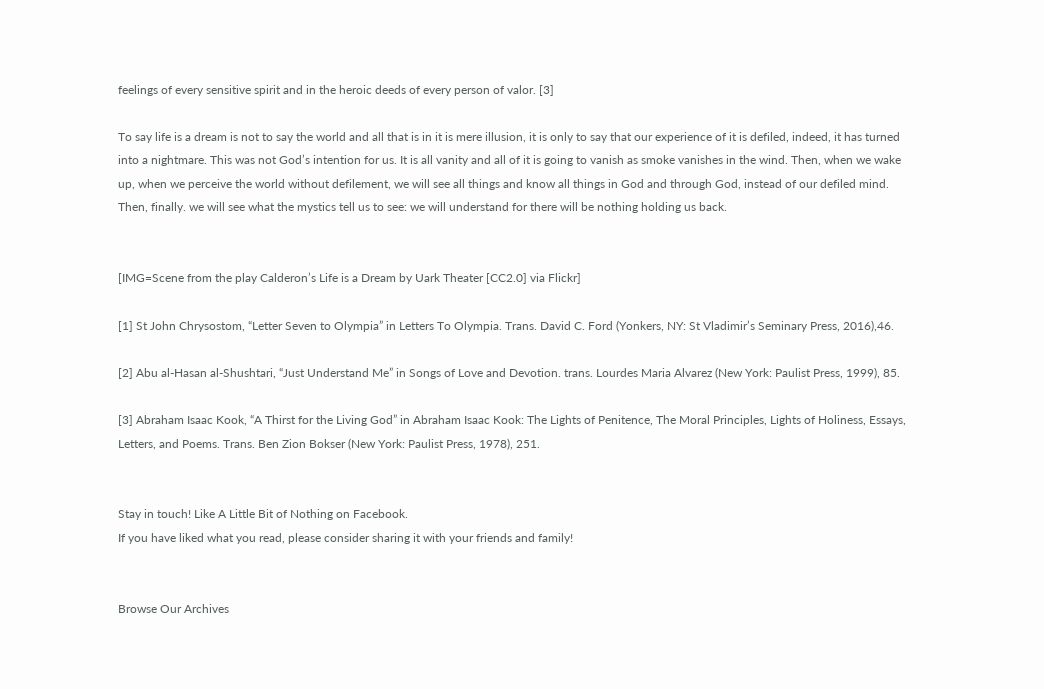feelings of every sensitive spirit and in the heroic deeds of every person of valor. [3]

To say life is a dream is not to say the world and all that is in it is mere illusion, it is only to say that our experience of it is defiled, indeed, it has turned into a nightmare. This was not God’s intention for us. It is all vanity and all of it is going to vanish as smoke vanishes in the wind. Then, when we wake up, when we perceive the world without defilement, we will see all things and know all things in God and through God, instead of our defiled mind. Then, finally. we will see what the mystics tell us to see: we will understand for there will be nothing holding us back.


[IMG=Scene from the play Calderon’s Life is a Dream by Uark Theater [CC2.0] via Flickr]

[1] St John Chrysostom, “Letter Seven to Olympia” in Letters To Olympia. Trans. David C. Ford (Yonkers, NY: St Vladimir’s Seminary Press, 2016),46.

[2] Abu al-Hasan al-Shushtari, “Just Understand Me” in Songs of Love and Devotion. trans. Lourdes Maria Alvarez (New York: Paulist Press, 1999), 85.

[3] Abraham Isaac Kook, “A Thirst for the Living God” in Abraham Isaac Kook: The Lights of Penitence, The Moral Principles, Lights of Holiness, Essays, Letters, and Poems. Trans. Ben Zion Bokser (New York: Paulist Press, 1978), 251.


Stay in touch! Like A Little Bit of Nothing on Facebook.
If you have liked what you read, please consider sharing it with your friends and family!


Browse Our Archives